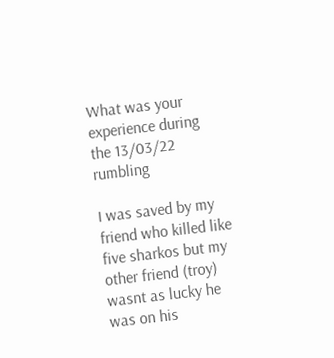What was your experience during the 13/03/22 rumbling

I was saved by my friend who killed like five sharkos but my other friend (troy) wasnt as lucky he was on his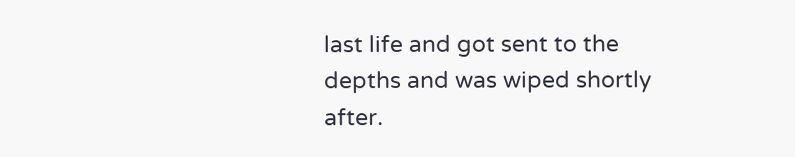last life and got sent to the depths and was wiped shortly after.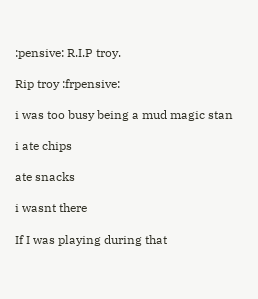:pensive: R.I.P troy.

Rip troy :frpensive:

i was too busy being a mud magic stan

i ate chips

ate snacks

i wasnt there

If I was playing during that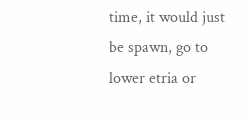time, it would just be spawn, go to lower etria or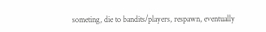someting, die to bandits/players, respawn, eventually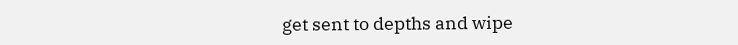get sent to depths and wipe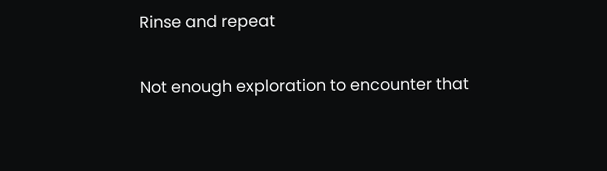Rinse and repeat

Not enough exploration to encounter that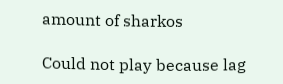amount of sharkos

Could not play because lag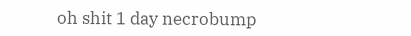oh shit 1 day necrobump